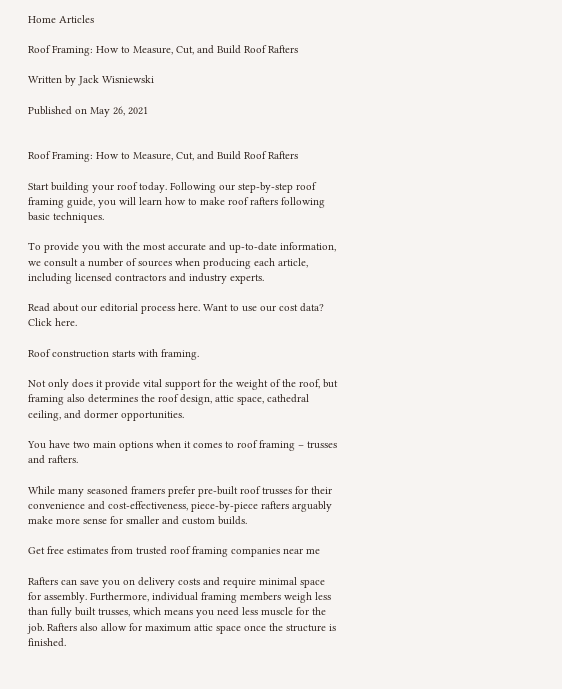Home Articles

Roof Framing: How to Measure, Cut, and Build Roof Rafters

Written by Jack Wisniewski

Published on May 26, 2021


Roof Framing: How to Measure, Cut, and Build Roof Rafters

Start building your roof today. Following our step-by-step roof framing guide, you will learn how to make roof rafters following basic techniques.

To provide you with the most accurate and up-to-date information, we consult a number of sources when producing each article, including licensed contractors and industry experts.

Read about our editorial process here. Want to use our cost data? Click here.

Roof construction starts with framing.

Not only does it provide vital support for the weight of the roof, but framing also determines the roof design, attic space, cathedral ceiling, and dormer opportunities.

You have two main options when it comes to roof framing – trusses and rafters.

While many seasoned framers prefer pre-built roof trusses for their convenience and cost-effectiveness, piece-by-piece rafters arguably make more sense for smaller and custom builds.

Get free estimates from trusted roof framing companies near me

Rafters can save you on delivery costs and require minimal space for assembly. Furthermore, individual framing members weigh less than fully built trusses, which means you need less muscle for the job. Rafters also allow for maximum attic space once the structure is finished.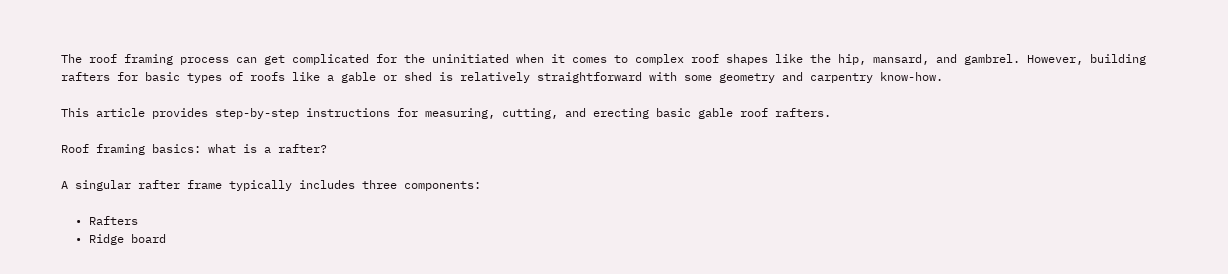The roof framing process can get complicated for the uninitiated when it comes to complex roof shapes like the hip, mansard, and gambrel. However, building rafters for basic types of roofs like a gable or shed is relatively straightforward with some geometry and carpentry know-how.

This article provides step-by-step instructions for measuring, cutting, and erecting basic gable roof rafters.

Roof framing basics: what is a rafter?

A singular rafter frame typically includes three components:

  • Rafters
  • Ridge board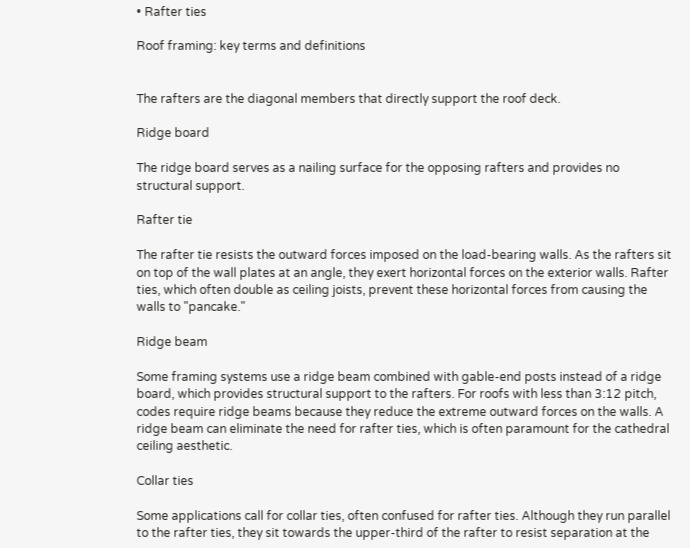• Rafter ties

Roof framing: key terms and definitions


The rafters are the diagonal members that directly support the roof deck.

Ridge board

The ridge board serves as a nailing surface for the opposing rafters and provides no structural support.

Rafter tie

The rafter tie resists the outward forces imposed on the load-bearing walls. As the rafters sit on top of the wall plates at an angle, they exert horizontal forces on the exterior walls. Rafter ties, which often double as ceiling joists, prevent these horizontal forces from causing the walls to "pancake."

Ridge beam

Some framing systems use a ridge beam combined with gable-end posts instead of a ridge board, which provides structural support to the rafters. For roofs with less than 3:12 pitch, codes require ridge beams because they reduce the extreme outward forces on the walls. A ridge beam can eliminate the need for rafter ties, which is often paramount for the cathedral ceiling aesthetic.

Collar ties

Some applications call for collar ties, often confused for rafter ties. Although they run parallel to the rafter ties, they sit towards the upper-third of the rafter to resist separation at the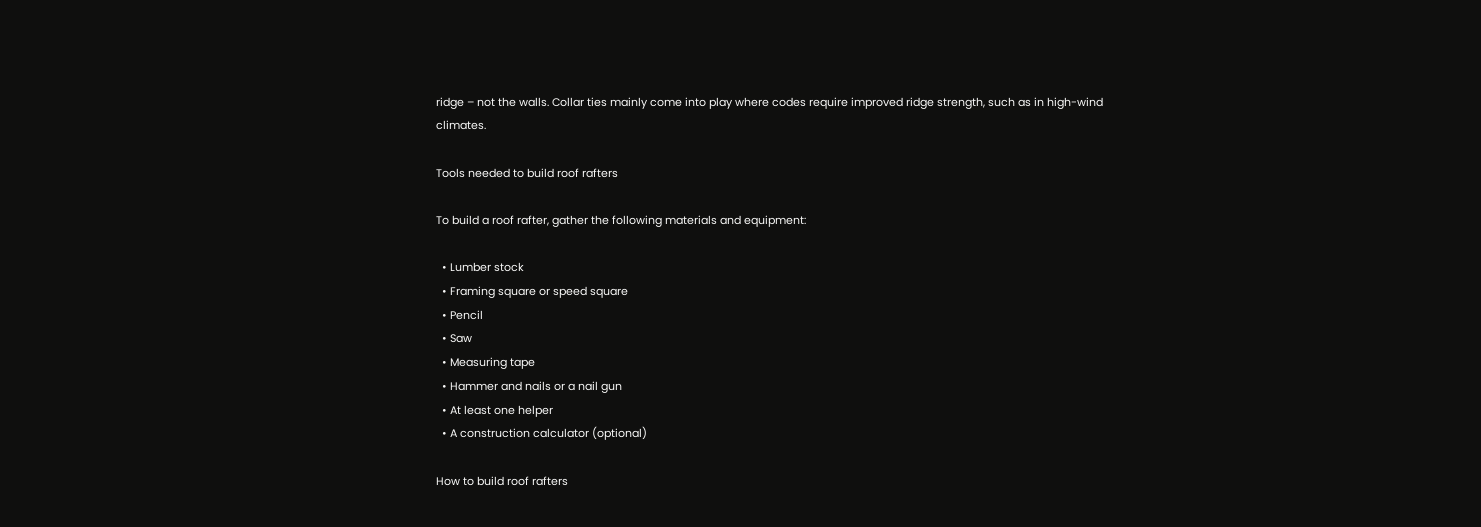ridge – not the walls. Collar ties mainly come into play where codes require improved ridge strength, such as in high-wind climates.

Tools needed to build roof rafters

To build a roof rafter, gather the following materials and equipment:

  • Lumber stock
  • Framing square or speed square
  • Pencil
  • Saw
  • Measuring tape
  • Hammer and nails or a nail gun
  • At least one helper
  • A construction calculator (optional)

How to build roof rafters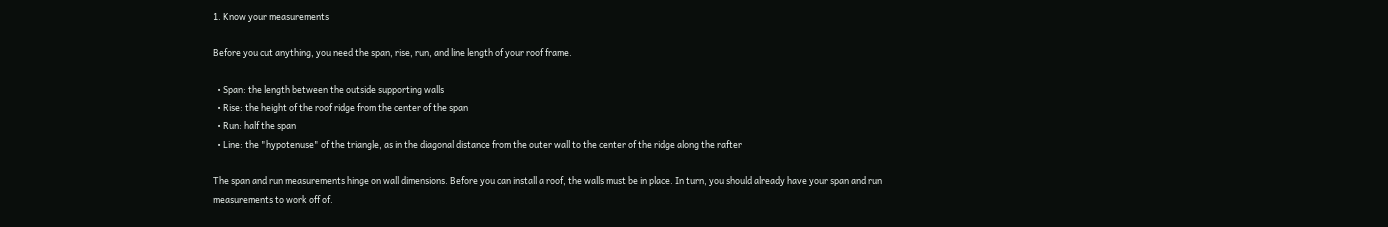1. Know your measurements

Before you cut anything, you need the span, rise, run, and line length of your roof frame.

  • Span: the length between the outside supporting walls
  • Rise: the height of the roof ridge from the center of the span
  • Run: half the span
  • Line: the "hypotenuse" of the triangle, as in the diagonal distance from the outer wall to the center of the ridge along the rafter

The span and run measurements hinge on wall dimensions. Before you can install a roof, the walls must be in place. In turn, you should already have your span and run measurements to work off of.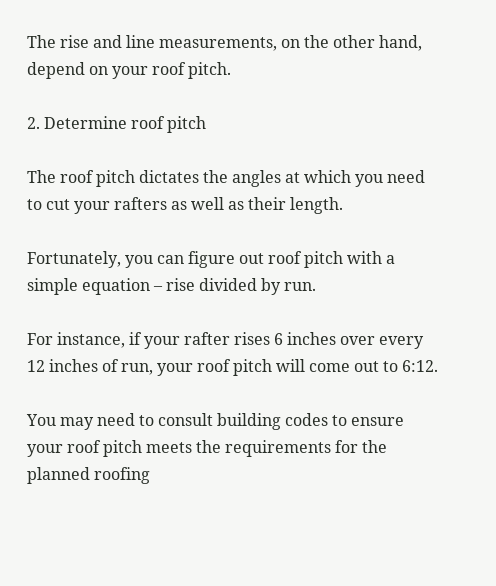The rise and line measurements, on the other hand, depend on your roof pitch.

2. Determine roof pitch

The roof pitch dictates the angles at which you need to cut your rafters as well as their length.

Fortunately, you can figure out roof pitch with a simple equation – rise divided by run.

For instance, if your rafter rises 6 inches over every 12 inches of run, your roof pitch will come out to 6:12.

You may need to consult building codes to ensure your roof pitch meets the requirements for the planned roofing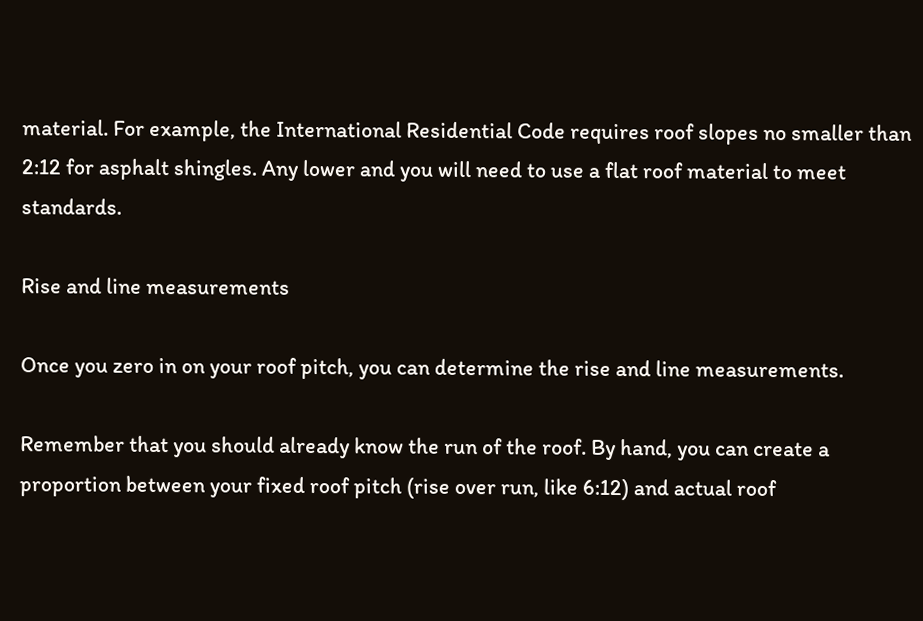material. For example, the International Residential Code requires roof slopes no smaller than 2:12 for asphalt shingles. Any lower and you will need to use a flat roof material to meet standards.

Rise and line measurements

Once you zero in on your roof pitch, you can determine the rise and line measurements.

Remember that you should already know the run of the roof. By hand, you can create a proportion between your fixed roof pitch (rise over run, like 6:12) and actual roof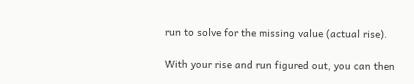run to solve for the missing value (actual rise).

With your rise and run figured out, you can then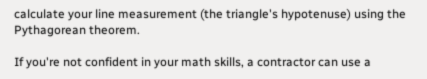calculate your line measurement (the triangle's hypotenuse) using the Pythagorean theorem.

If you're not confident in your math skills, a contractor can use a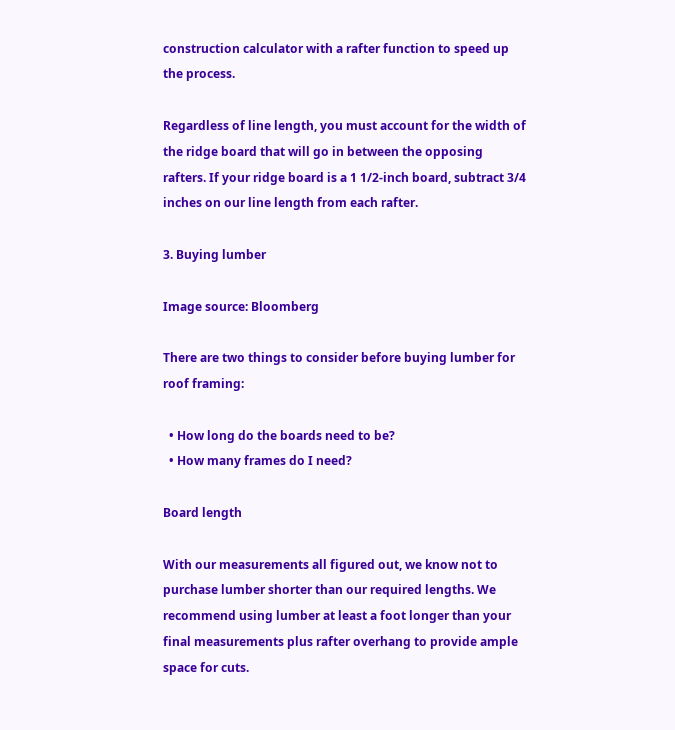construction calculator with a rafter function to speed up the process.

Regardless of line length, you must account for the width of the ridge board that will go in between the opposing rafters. If your ridge board is a 1 1/2-inch board, subtract 3/4 inches on our line length from each rafter.

3. Buying lumber

Image source: Bloomberg

There are two things to consider before buying lumber for roof framing:

  • How long do the boards need to be?
  • How many frames do I need?

Board length

With our measurements all figured out, we know not to purchase lumber shorter than our required lengths. We recommend using lumber at least a foot longer than your final measurements plus rafter overhang to provide ample space for cuts.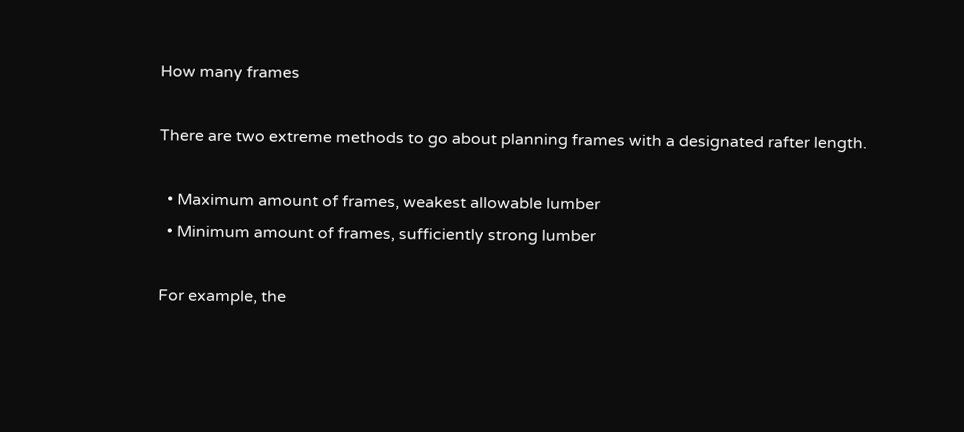How many frames

There are two extreme methods to go about planning frames with a designated rafter length.

  • Maximum amount of frames, weakest allowable lumber
  • Minimum amount of frames, sufficiently strong lumber

For example, the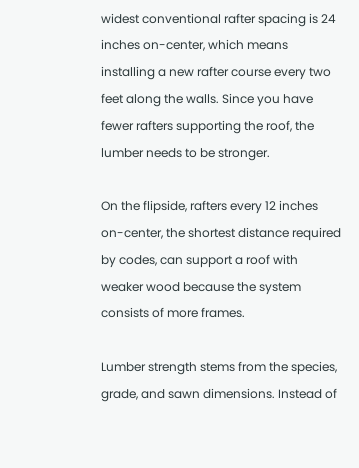widest conventional rafter spacing is 24 inches on-center, which means installing a new rafter course every two feet along the walls. Since you have fewer rafters supporting the roof, the lumber needs to be stronger.

On the flipside, rafters every 12 inches on-center, the shortest distance required by codes, can support a roof with weaker wood because the system consists of more frames.

Lumber strength stems from the species, grade, and sawn dimensions. Instead of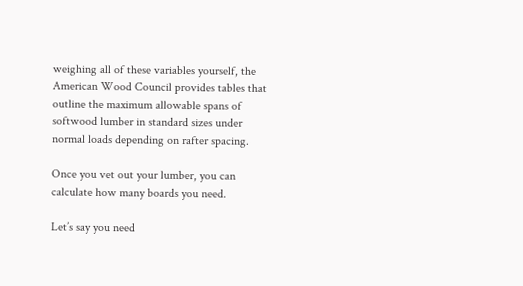weighing all of these variables yourself, the American Wood Council provides tables that outline the maximum allowable spans of softwood lumber in standard sizes under normal loads depending on rafter spacing.

Once you vet out your lumber, you can calculate how many boards you need.

Let’s say you need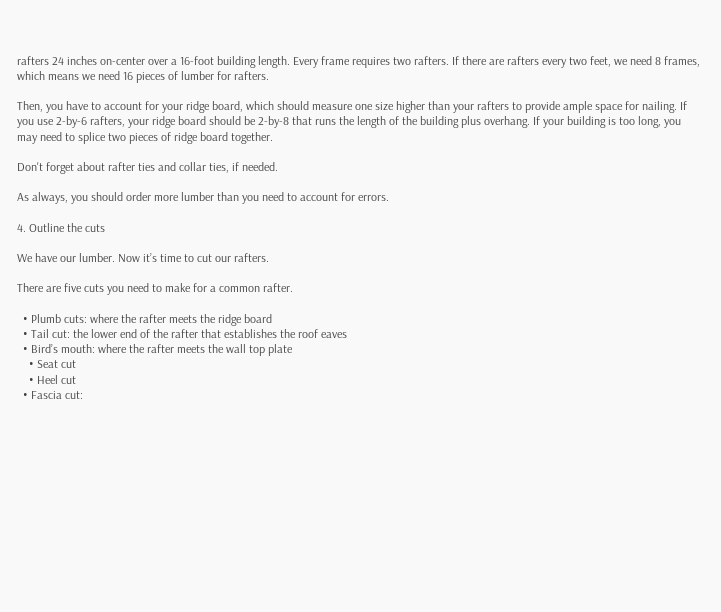rafters 24 inches on-center over a 16-foot building length. Every frame requires two rafters. If there are rafters every two feet, we need 8 frames, which means we need 16 pieces of lumber for rafters.

Then, you have to account for your ridge board, which should measure one size higher than your rafters to provide ample space for nailing. If you use 2-by-6 rafters, your ridge board should be 2-by-8 that runs the length of the building plus overhang. If your building is too long, you may need to splice two pieces of ridge board together.

Don't forget about rafter ties and collar ties, if needed.

As always, you should order more lumber than you need to account for errors.

4. Outline the cuts

We have our lumber. Now it’s time to cut our rafters.

There are five cuts you need to make for a common rafter.

  • Plumb cuts: where the rafter meets the ridge board
  • Tail cut: the lower end of the rafter that establishes the roof eaves
  • Bird’s mouth: where the rafter meets the wall top plate
    • Seat cut
    • Heel cut
  • Fascia cut: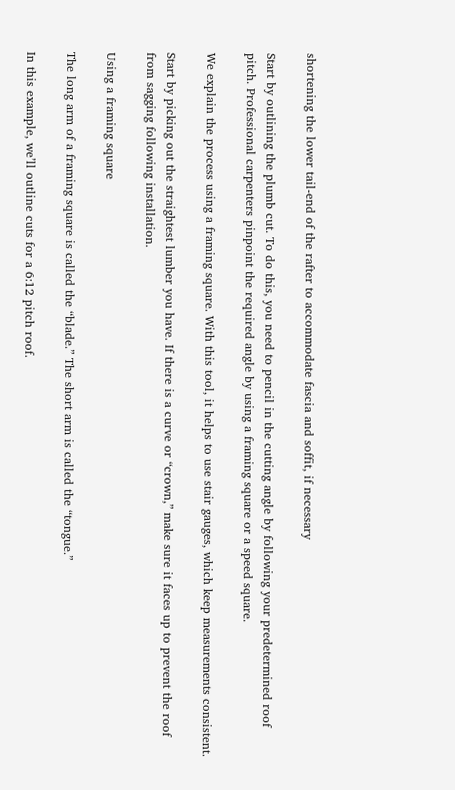shortening the lower tail-end of the rafter to accommodate fascia and soffit, if necessary

Start by outlining the plumb cut. To do this, you need to pencil in the cutting angle by following your predetermined roof pitch. Professional carpenters pinpoint the required angle by using a framing square or a speed square.

We explain the process using a framing square. With this tool, it helps to use stair gauges, which keep measurements consistent.

Start by picking out the straightest lumber you have. If there is a curve or “crown,” make sure it faces up to prevent the roof from sagging following installation.

Using a framing square

The long arm of a framing square is called the “blade.” The short arm is called the “tongue.”

In this example, we’ll outline cuts for a 6:12 pitch roof.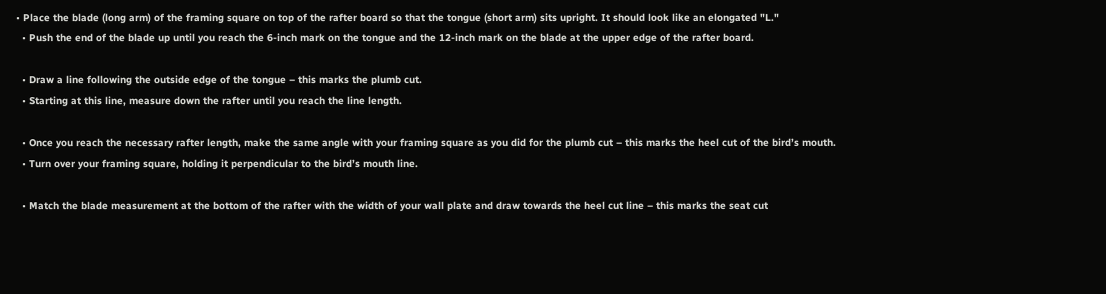• Place the blade (long arm) of the framing square on top of the rafter board so that the tongue (short arm) sits upright. It should look like an elongated "L."
  • Push the end of the blade up until you reach the 6-inch mark on the tongue and the 12-inch mark on the blade at the upper edge of the rafter board.

  • Draw a line following the outside edge of the tongue – this marks the plumb cut.
  • Starting at this line, measure down the rafter until you reach the line length.

  • Once you reach the necessary rafter length, make the same angle with your framing square as you did for the plumb cut – this marks the heel cut of the bird’s mouth.
  • Turn over your framing square, holding it perpendicular to the bird’s mouth line.

  • Match the blade measurement at the bottom of the rafter with the width of your wall plate and draw towards the heel cut line – this marks the seat cut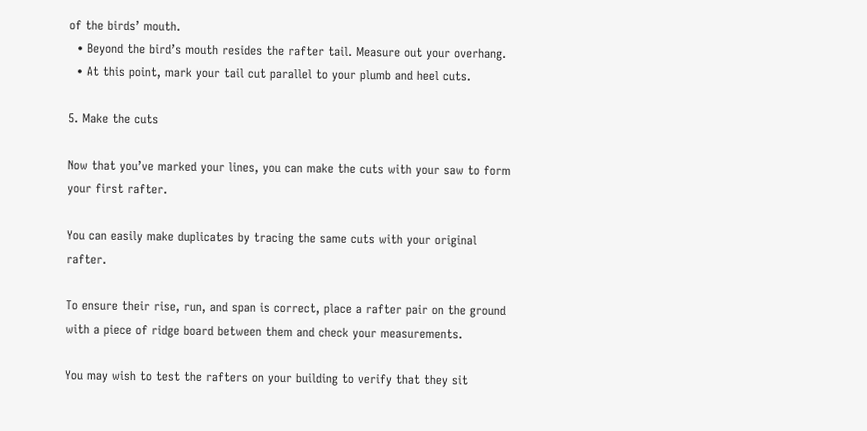of the birds’ mouth.
  • Beyond the bird’s mouth resides the rafter tail. Measure out your overhang.
  • At this point, mark your tail cut parallel to your plumb and heel cuts.

5. Make the cuts

Now that you’ve marked your lines, you can make the cuts with your saw to form your first rafter.

You can easily make duplicates by tracing the same cuts with your original rafter.

To ensure their rise, run, and span is correct, place a rafter pair on the ground with a piece of ridge board between them and check your measurements.

You may wish to test the rafters on your building to verify that they sit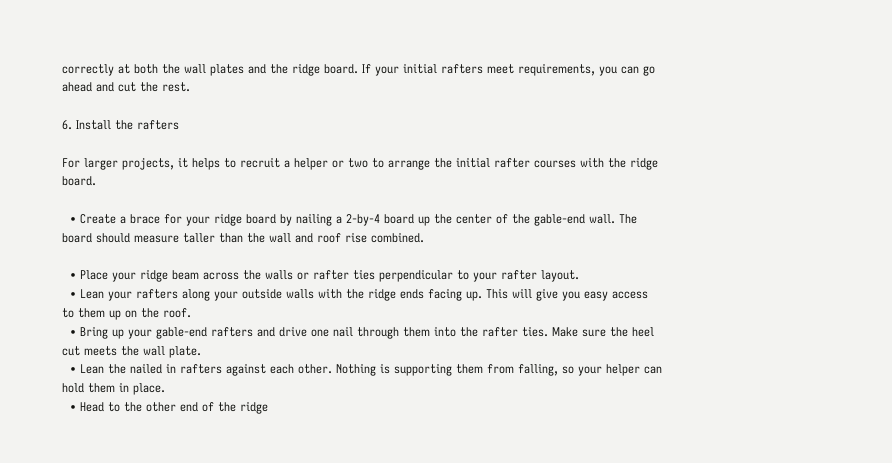correctly at both the wall plates and the ridge board. If your initial rafters meet requirements, you can go ahead and cut the rest.

6. Install the rafters

For larger projects, it helps to recruit a helper or two to arrange the initial rafter courses with the ridge board.

  • Create a brace for your ridge board by nailing a 2-by-4 board up the center of the gable-end wall. The board should measure taller than the wall and roof rise combined.

  • Place your ridge beam across the walls or rafter ties perpendicular to your rafter layout.
  • Lean your rafters along your outside walls with the ridge ends facing up. This will give you easy access to them up on the roof.
  • Bring up your gable-end rafters and drive one nail through them into the rafter ties. Make sure the heel cut meets the wall plate.
  • Lean the nailed in rafters against each other. Nothing is supporting them from falling, so your helper can hold them in place.
  • Head to the other end of the ridge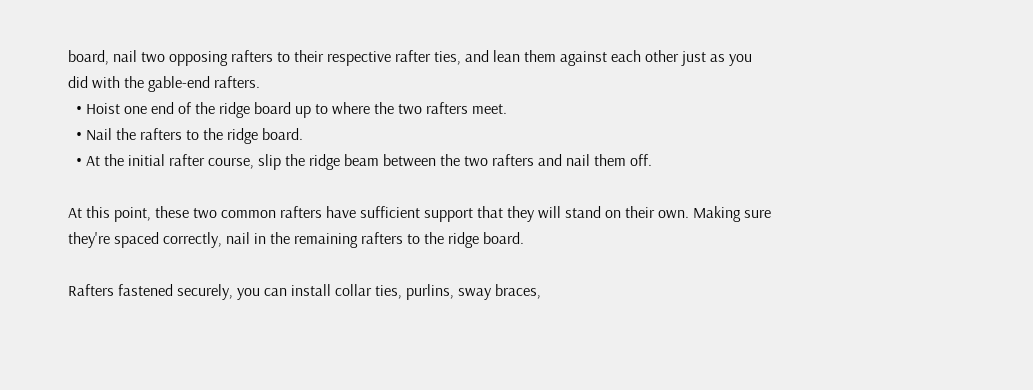board, nail two opposing rafters to their respective rafter ties, and lean them against each other just as you did with the gable-end rafters.
  • Hoist one end of the ridge board up to where the two rafters meet.
  • Nail the rafters to the ridge board.
  • At the initial rafter course, slip the ridge beam between the two rafters and nail them off.

At this point, these two common rafters have sufficient support that they will stand on their own. Making sure they're spaced correctly, nail in the remaining rafters to the ridge board.

Rafters fastened securely, you can install collar ties, purlins, sway braces,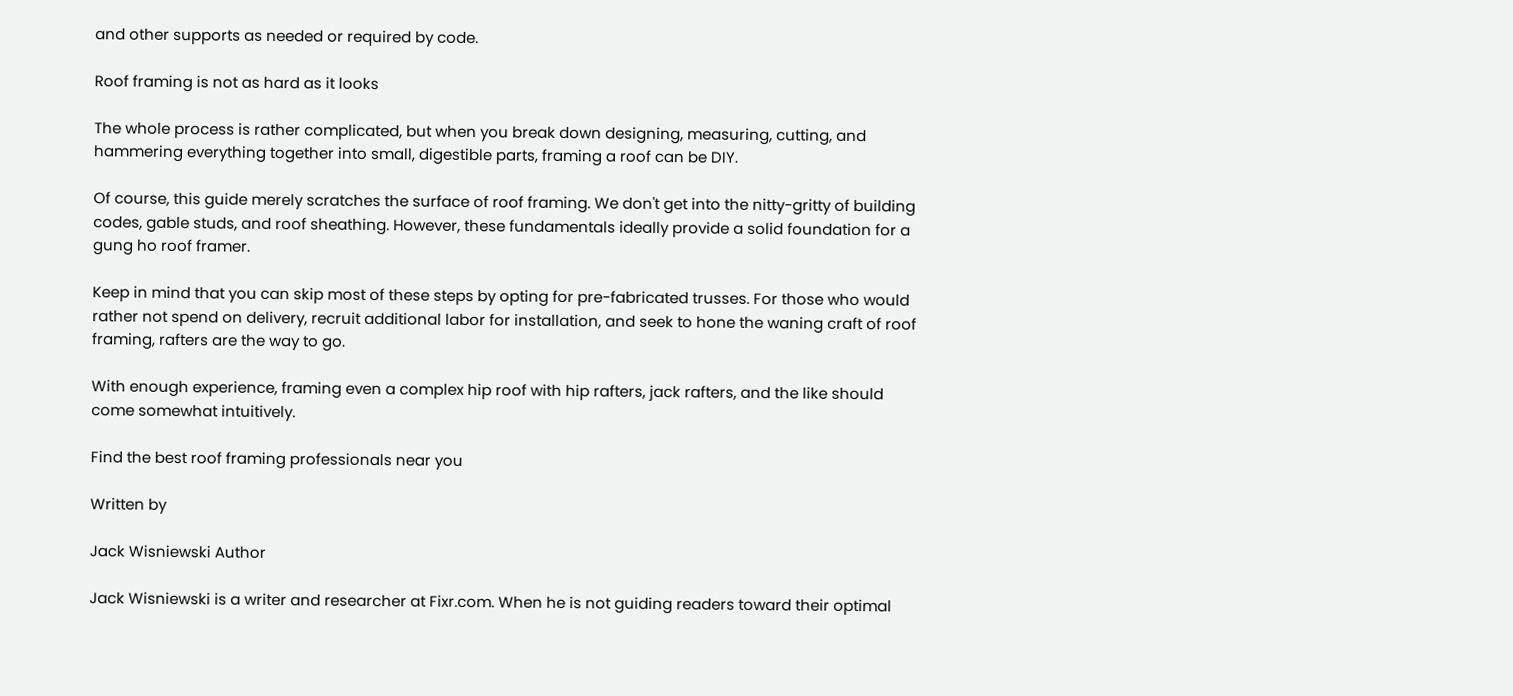and other supports as needed or required by code.

Roof framing is not as hard as it looks

The whole process is rather complicated, but when you break down designing, measuring, cutting, and hammering everything together into small, digestible parts, framing a roof can be DIY.

Of course, this guide merely scratches the surface of roof framing. We don't get into the nitty-gritty of building codes, gable studs, and roof sheathing. However, these fundamentals ideally provide a solid foundation for a gung ho roof framer.

Keep in mind that you can skip most of these steps by opting for pre-fabricated trusses. For those who would rather not spend on delivery, recruit additional labor for installation, and seek to hone the waning craft of roof framing, rafters are the way to go.

With enough experience, framing even a complex hip roof with hip rafters, jack rafters, and the like should come somewhat intuitively.

Find the best roof framing professionals near you

Written by

Jack Wisniewski Author

Jack Wisniewski is a writer and researcher at Fixr.com. When he is not guiding readers toward their optimal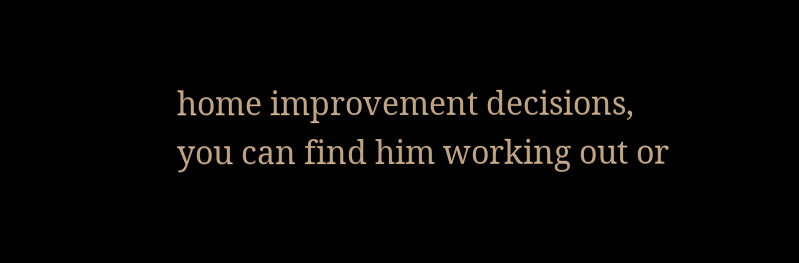home improvement decisions, you can find him working out or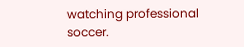watching professional soccer.